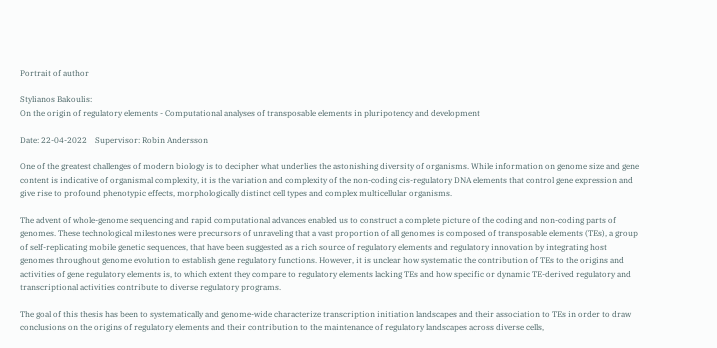Portrait of author

Stylianos Bakoulis:
On the origin of regulatory elements - Computational analyses of transposable elements in pluripotency and development

Date: 22-04-2022    Supervisor: Robin Andersson

One of the greatest challenges of modern biology is to decipher what underlies the astonishing diversity of organisms. While information on genome size and gene content is indicative of organismal complexity, it is the variation and complexity of the non-coding cis-regulatory DNA elements that control gene expression and give rise to profound phenotypic effects, morphologically distinct cell types and complex multicellular organisms.

The advent of whole-genome sequencing and rapid computational advances enabled us to construct a complete picture of the coding and non-coding parts of
genomes. These technological milestones were precursors of unraveling that a vast proportion of all genomes is composed of transposable elements (TEs), a group of self-replicating mobile genetic sequences, that have been suggested as a rich source of regulatory elements and regulatory innovation by integrating host genomes throughout genome evolution to establish gene regulatory functions. However, it is unclear how systematic the contribution of TEs to the origins and activities of gene regulatory elements is, to which extent they compare to regulatory elements lacking TEs and how specific or dynamic TE-derived regulatory and transcriptional activities contribute to diverse regulatory programs.

The goal of this thesis has been to systematically and genome-wide characterize transcription initiation landscapes and their association to TEs in order to draw conclusions on the origins of regulatory elements and their contribution to the maintenance of regulatory landscapes across diverse cells,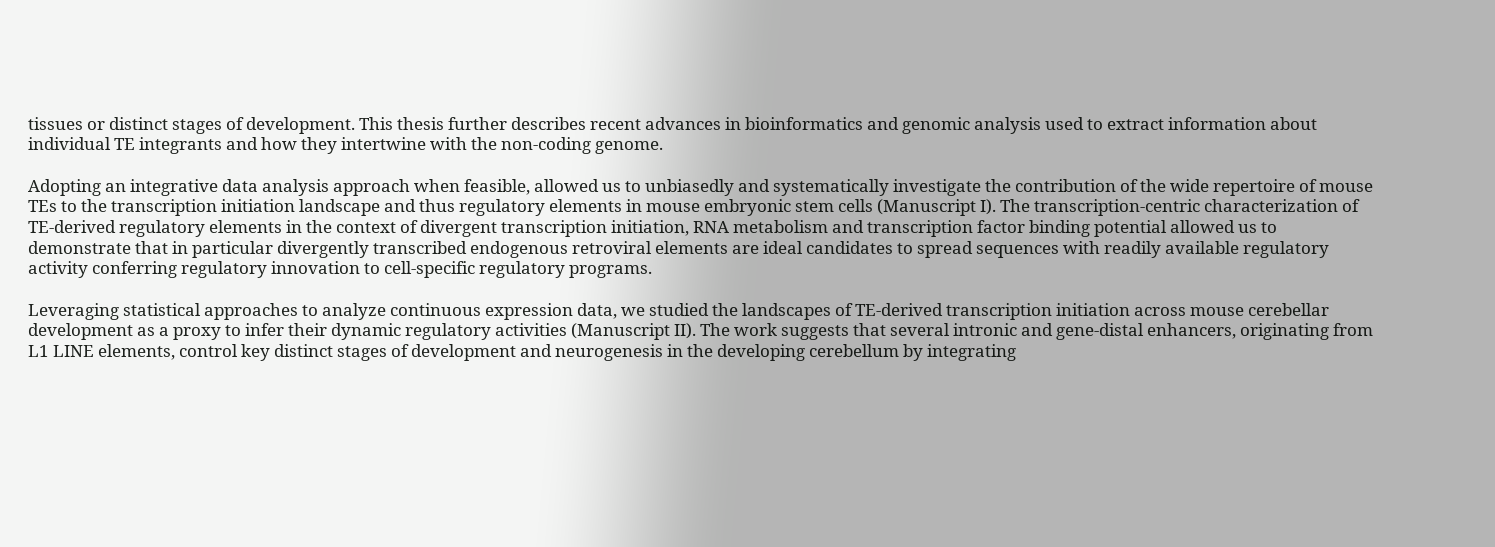tissues or distinct stages of development. This thesis further describes recent advances in bioinformatics and genomic analysis used to extract information about individual TE integrants and how they intertwine with the non-coding genome.

Adopting an integrative data analysis approach when feasible, allowed us to unbiasedly and systematically investigate the contribution of the wide repertoire of mouse TEs to the transcription initiation landscape and thus regulatory elements in mouse embryonic stem cells (Manuscript I). The transcription-centric characterization of TE-derived regulatory elements in the context of divergent transcription initiation, RNA metabolism and transcription factor binding potential allowed us to demonstrate that in particular divergently transcribed endogenous retroviral elements are ideal candidates to spread sequences with readily available regulatory activity conferring regulatory innovation to cell-specific regulatory programs.

Leveraging statistical approaches to analyze continuous expression data, we studied the landscapes of TE-derived transcription initiation across mouse cerebellar development as a proxy to infer their dynamic regulatory activities (Manuscript II). The work suggests that several intronic and gene-distal enhancers, originating from L1 LINE elements, control key distinct stages of development and neurogenesis in the developing cerebellum by integrating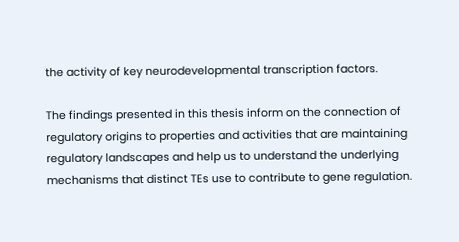the activity of key neurodevelopmental transcription factors.

The findings presented in this thesis inform on the connection of regulatory origins to properties and activities that are maintaining regulatory landscapes and help us to understand the underlying mechanisms that distinct TEs use to contribute to gene regulation.